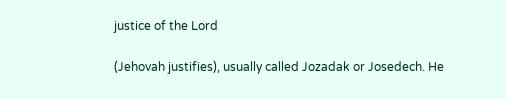justice of the Lord

(Jehovah justifies), usually called Jozadak or Josedech. He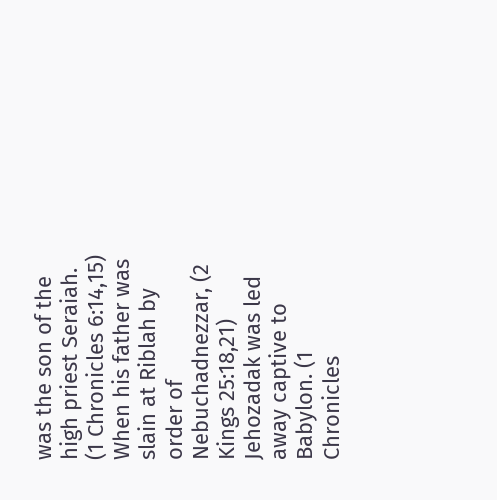was the son of the high priest Seraiah. (1 Chronicles 6:14,15) When his father was slain at Riblah by order of Nebuchadnezzar, (2 Kings 25:18,21) Jehozadak was led away captive to Babylon. (1 Chronicles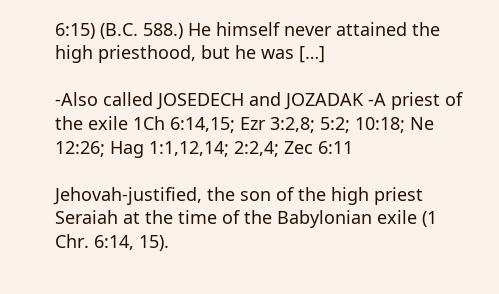6:15) (B.C. 588.) He himself never attained the high priesthood, but he was […]

-Also called JOSEDECH and JOZADAK -A priest of the exile 1Ch 6:14,15; Ezr 3:2,8; 5:2; 10:18; Ne 12:26; Hag 1:1,12,14; 2:2,4; Zec 6:11

Jehovah-justified, the son of the high priest Seraiah at the time of the Babylonian exile (1 Chr. 6:14, 15).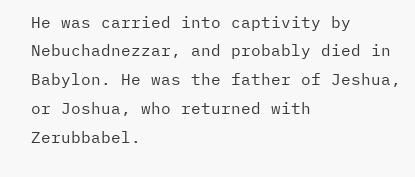He was carried into captivity by Nebuchadnezzar, and probably died in Babylon. He was the father of Jeshua, or Joshua, who returned with Zerubbabel.